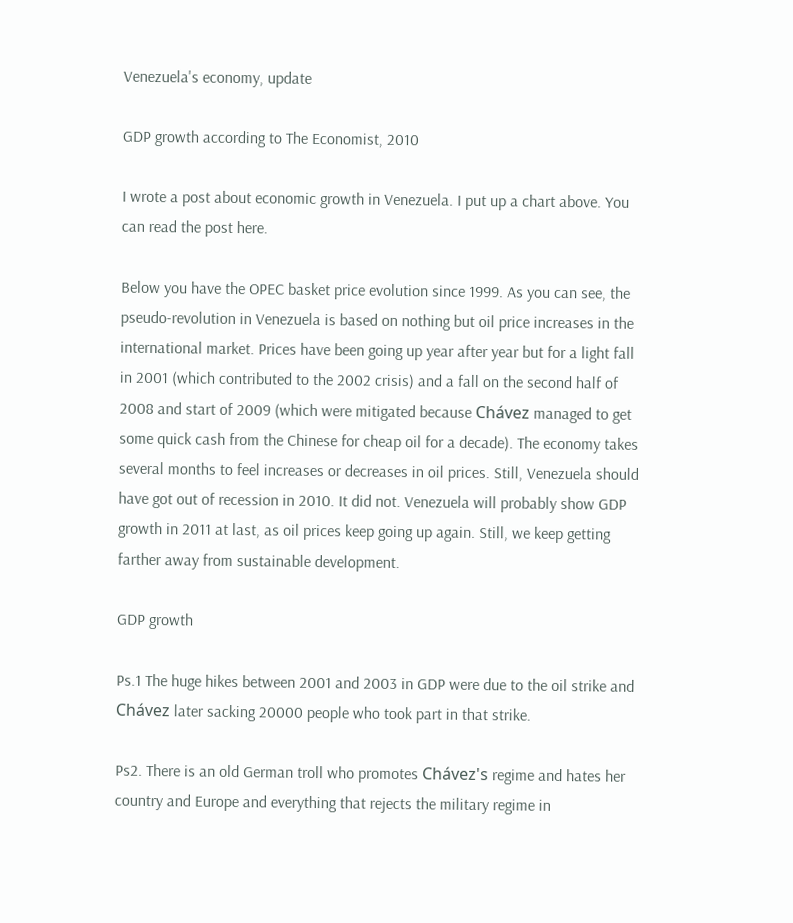Venezuela's economy, update

GDP growth according to The Economist, 2010

I wrote a post about economic growth in Venezuela. I put up a chart above. You can read the post here.

Below you have the OPEC basket price evolution since 1999. As you can see, the pseudo-revolution in Venezuela is based on nothing but oil price increases in the international market. Prices have been going up year after year but for a light fall in 2001 (which contributed to the 2002 crisis) and a fall on the second half of 2008 and start of 2009 (which were mitigated because Chávez managed to get some quick cash from the Chinese for cheap oil for a decade). The economy takes several months to feel increases or decreases in oil prices. Still, Venezuela should have got out of recession in 2010. It did not. Venezuela will probably show GDP growth in 2011 at last, as oil prices keep going up again. Still, we keep getting farther away from sustainable development.

GDP growth

Ps.1 The huge hikes between 2001 and 2003 in GDP were due to the oil strike and Chávez later sacking 20000 people who took part in that strike.

Ps2. There is an old German troll who promotes Chávez's regime and hates her country and Europe and everything that rejects the military regime in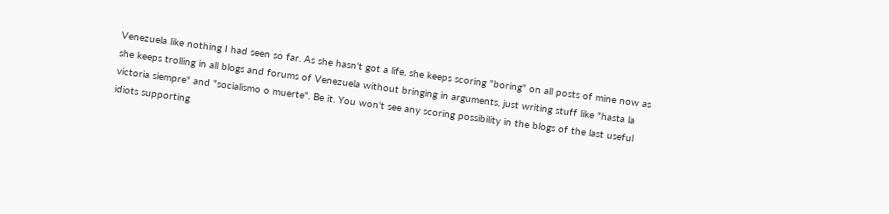Venezuela like nothing I had seen so far. As she hasn't got a life, she keeps scoring "boring" on all posts of mine now as she keeps trolling in all blogs and forums of Venezuela without bringing in arguments, just writing stuff like "hasta la victoria siempre" and "socialismo o muerte". Be it. You won't see any scoring possibility in the blogs of the last useful idiots supporting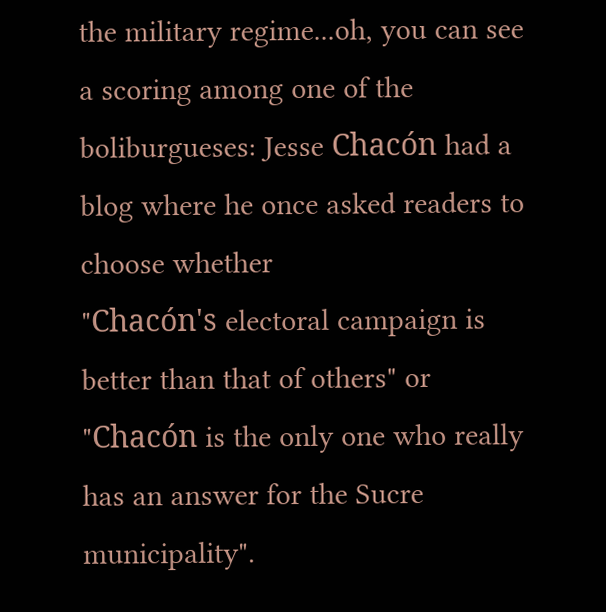the military regime...oh, you can see a scoring among one of the boliburgueses: Jesse Chacón had a blog where he once asked readers to choose whether
"Chacón's electoral campaign is better than that of others" or
"Chacón is the only one who really has an answer for the Sucre municipality".